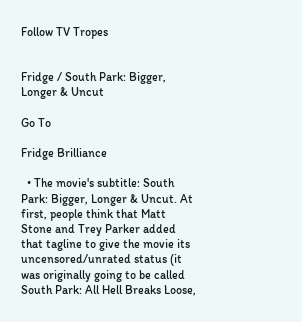Follow TV Tropes


Fridge / South Park: Bigger, Longer & Uncut

Go To

Fridge Brilliance

  • The movie's subtitle: South Park: Bigger, Longer & Uncut. At first, people think that Matt Stone and Trey Parker added that tagline to give the movie its uncensored/unrated status (it was originally going to be called South Park: All Hell Breaks Loose,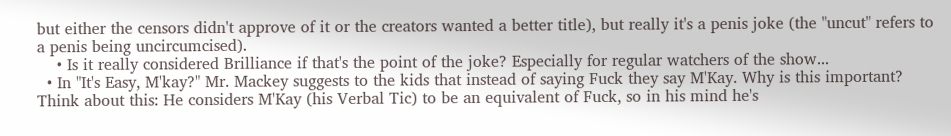but either the censors didn't approve of it or the creators wanted a better title), but really it's a penis joke (the "uncut" refers to a penis being uncircumcised).
    • Is it really considered Brilliance if that's the point of the joke? Especially for regular watchers of the show...
  • In "It's Easy, M'kay?" Mr. Mackey suggests to the kids that instead of saying Fuck they say M'Kay. Why is this important? Think about this: He considers M'Kay (his Verbal Tic) to be an equivalent of Fuck, so in his mind he's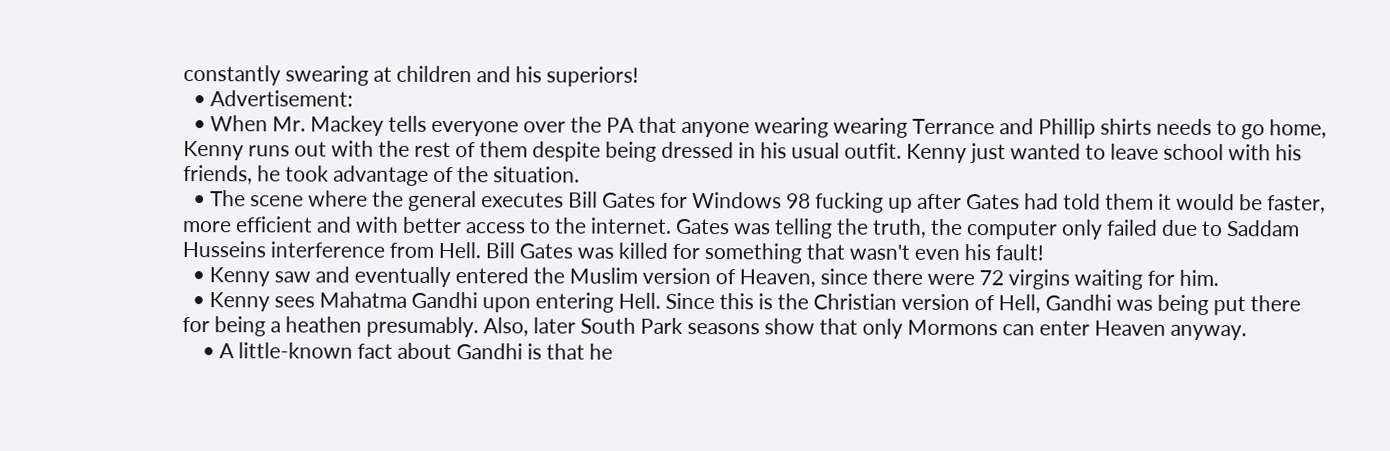constantly swearing at children and his superiors!
  • Advertisement:
  • When Mr. Mackey tells everyone over the PA that anyone wearing wearing Terrance and Phillip shirts needs to go home, Kenny runs out with the rest of them despite being dressed in his usual outfit. Kenny just wanted to leave school with his friends, he took advantage of the situation.
  • The scene where the general executes Bill Gates for Windows 98 fucking up after Gates had told them it would be faster, more efficient and with better access to the internet. Gates was telling the truth, the computer only failed due to Saddam Husseins interference from Hell. Bill Gates was killed for something that wasn't even his fault!
  • Kenny saw and eventually entered the Muslim version of Heaven, since there were 72 virgins waiting for him.
  • Kenny sees Mahatma Gandhi upon entering Hell. Since this is the Christian version of Hell, Gandhi was being put there for being a heathen presumably. Also, later South Park seasons show that only Mormons can enter Heaven anyway.
    • A little-known fact about Gandhi is that he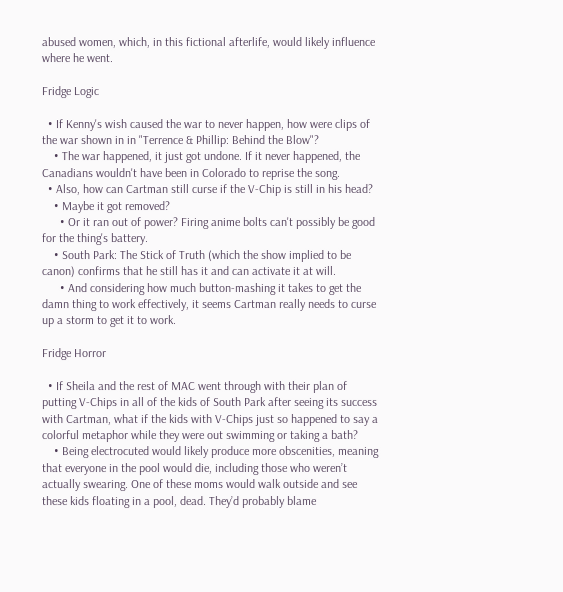abused women, which, in this fictional afterlife, would likely influence where he went.

Fridge Logic

  • If Kenny's wish caused the war to never happen, how were clips of the war shown in in "Terrence & Phillip: Behind the Blow"?
    • The war happened, it just got undone. If it never happened, the Canadians wouldn't have been in Colorado to reprise the song.
  • Also, how can Cartman still curse if the V-Chip is still in his head?
    • Maybe it got removed?
      • Or it ran out of power? Firing anime bolts can't possibly be good for the thing's battery.
    • South Park: The Stick of Truth (which the show implied to be canon) confirms that he still has it and can activate it at will.
      • And considering how much button-mashing it takes to get the damn thing to work effectively, it seems Cartman really needs to curse up a storm to get it to work.

Fridge Horror

  • If Sheila and the rest of MAC went through with their plan of putting V-Chips in all of the kids of South Park after seeing its success with Cartman, what if the kids with V-Chips just so happened to say a colorful metaphor while they were out swimming or taking a bath?
    • Being electrocuted would likely produce more obscenities, meaning that everyone in the pool would die, including those who weren’t actually swearing. One of these moms would walk outside and see these kids floating in a pool, dead. They’d probably blame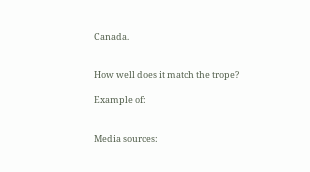Canada.


How well does it match the trope?

Example of:


Media sources: